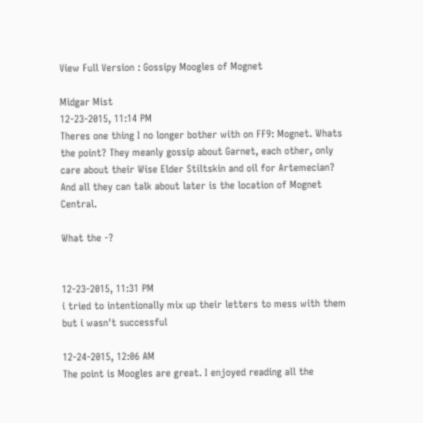View Full Version : Gossipy Moogles of Mognet

Midgar Mist
12-23-2015, 11:14 PM
Theres one thing I no longer bother with on FF9: Mognet. Whats the point? They meanly gossip about Garnet, each other, only care about their Wise Elder Stiltskin and oil for Artemecian? And all they can talk about later is the location of Mognet Central.

What the -?


12-23-2015, 11:31 PM
i tried to intentionally mix up their letters to mess with them but i wasn't successful

12-24-2015, 12:06 AM
The point is Moogles are great. I enjoyed reading all the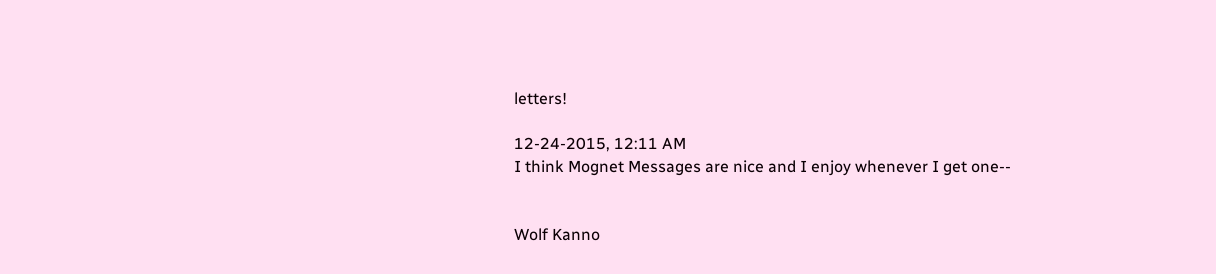letters!

12-24-2015, 12:11 AM
I think Mognet Messages are nice and I enjoy whenever I get one--


Wolf Kanno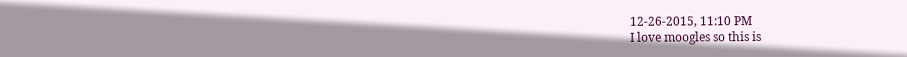12-26-2015, 11:10 PM
I love moogles so this is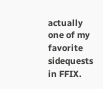actually one of my favorite sidequests in FFIX.